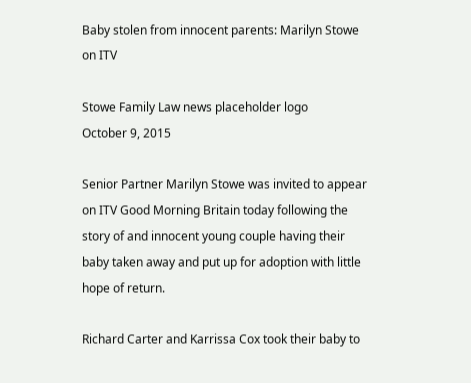Baby stolen from innocent parents: Marilyn Stowe on ITV

Stowe Family Law news placeholder logo
October 9, 2015

Senior Partner Marilyn Stowe was invited to appear on ITV Good Morning Britain today following the story of and innocent young couple having their baby taken away and put up for adoption with little hope of return.

Richard Carter and Karrissa Cox took their baby to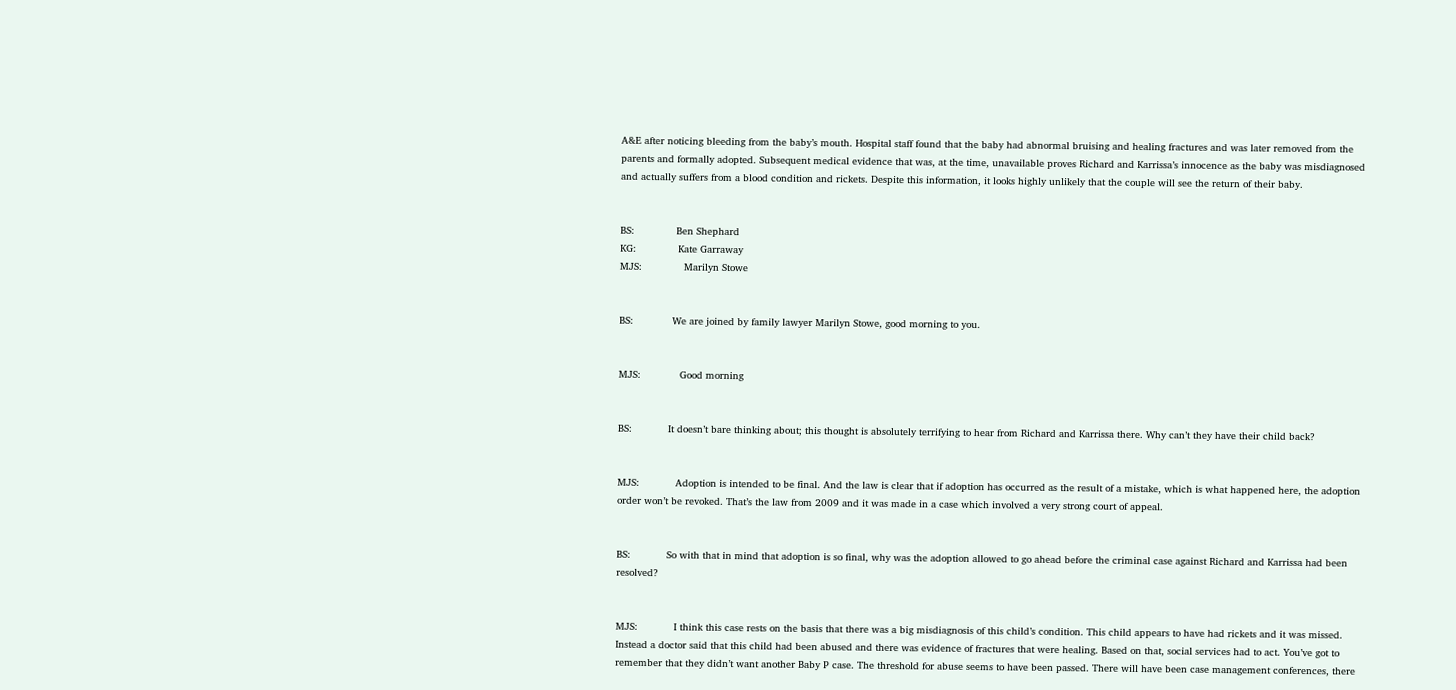A&E after noticing bleeding from the baby’s mouth. Hospital staff found that the baby had abnormal bruising and healing fractures and was later removed from the parents and formally adopted. Subsequent medical evidence that was, at the time, unavailable proves Richard and Karrissa’s innocence as the baby was misdiagnosed and actually suffers from a blood condition and rickets. Despite this information, it looks highly unlikely that the couple will see the return of their baby.


BS:              Ben Shephard
KG:              Kate Garraway
MJS:              Marilyn Stowe


BS:             We are joined by family lawyer Marilyn Stowe, good morning to you.


MJS:             Good morning


BS:            It doesn’t bare thinking about; this thought is absolutely terrifying to hear from Richard and Karrissa there. Why can’t they have their child back?


MJS:            Adoption is intended to be final. And the law is clear that if adoption has occurred as the result of a mistake, which is what happened here, the adoption order won’t be revoked. That’s the law from 2009 and it was made in a case which involved a very strong court of appeal.


BS:            So with that in mind that adoption is so final, why was the adoption allowed to go ahead before the criminal case against Richard and Karrissa had been resolved?


MJS:            I think this case rests on the basis that there was a big misdiagnosis of this child’s condition. This child appears to have had rickets and it was missed. Instead a doctor said that this child had been abused and there was evidence of fractures that were healing. Based on that, social services had to act. You’ve got to remember that they didn’t want another Baby P case. The threshold for abuse seems to have been passed. There will have been case management conferences, there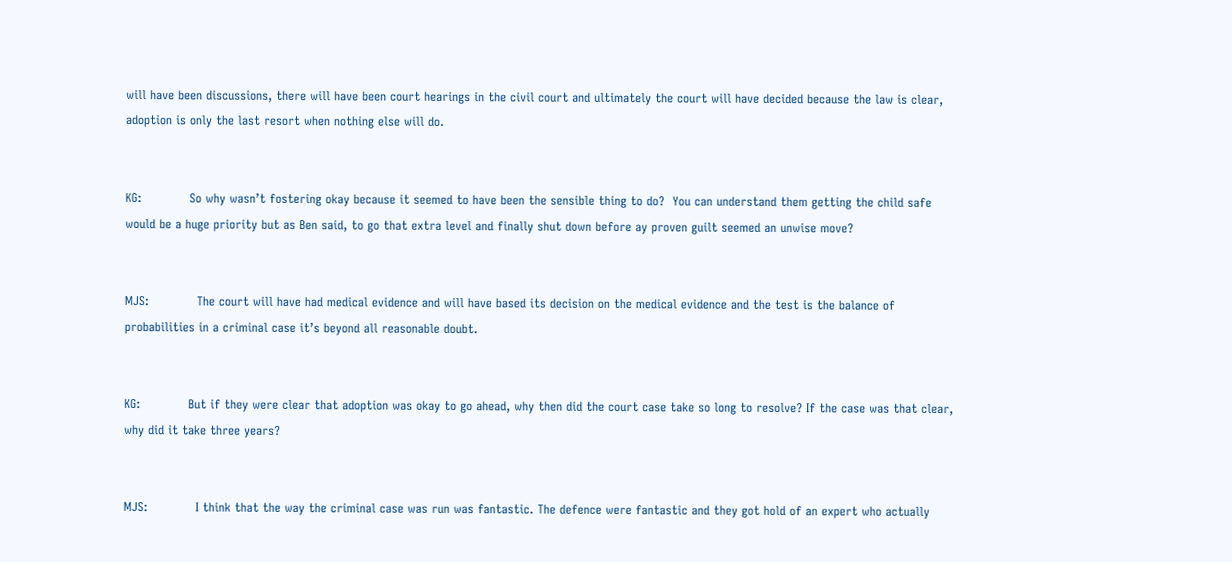will have been discussions, there will have been court hearings in the civil court and ultimately the court will have decided because the law is clear, adoption is only the last resort when nothing else will do.


KG:            So why wasn’t fostering okay because it seemed to have been the sensible thing to do?  You can understand them getting the child safe would be a huge priority but as Ben said, to go that extra level and finally shut down before ay proven guilt seemed an unwise move?


MJS:            The court will have had medical evidence and will have based its decision on the medical evidence and the test is the balance of probabilities in a criminal case it’s beyond all reasonable doubt.


KG:            But if they were clear that adoption was okay to go ahead, why then did the court case take so long to resolve? If the case was that clear, why did it take three years?


MJS:            I think that the way the criminal case was run was fantastic. The defence were fantastic and they got hold of an expert who actually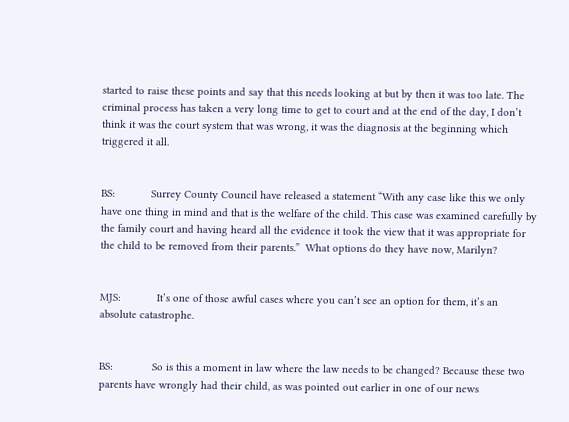started to raise these points and say that this needs looking at but by then it was too late. The criminal process has taken a very long time to get to court and at the end of the day, I don’t think it was the court system that was wrong, it was the diagnosis at the beginning which triggered it all.


BS:            Surrey County Council have released a statement “With any case like this we only have one thing in mind and that is the welfare of the child. This case was examined carefully by the family court and having heard all the evidence it took the view that it was appropriate for the child to be removed from their parents.”  What options do they have now, Marilyn?


MJS:            It’s one of those awful cases where you can’t see an option for them, it’s an absolute catastrophe.


BS:             So is this a moment in law where the law needs to be changed? Because these two parents have wrongly had their child, as was pointed out earlier in one of our news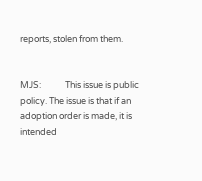reports, stolen from them.


MJS:            This issue is public policy. The issue is that if an adoption order is made, it is intended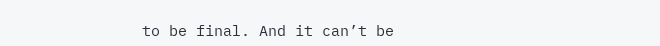to be final. And it can’t be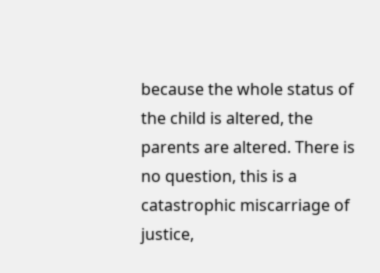because the whole status of the child is altered, the parents are altered. There is no question, this is a catastrophic miscarriage of justice,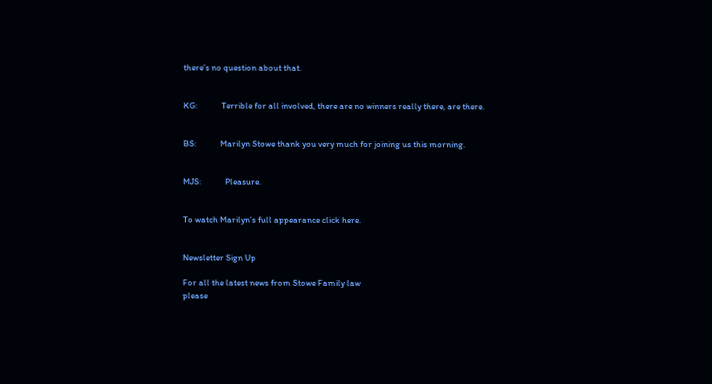there’s no question about that.


KG:            Terrible for all involved, there are no winners really there, are there.


BS:            Marilyn Stowe thank you very much for joining us this morning.


MJS:            Pleasure.


To watch Marilyn’s full appearance click here.


Newsletter Sign Up

For all the latest news from Stowe Family law
please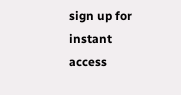sign up for instant access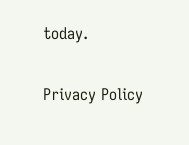today.

Privacy Policy